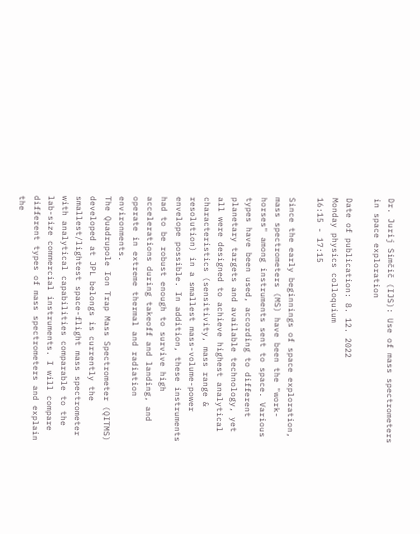Dr. Jurij Simčič (IJS): Use of mass spectrometers in space exploration

Date of publication: 8. 12. 2022
Monday physics colloquium
16:15 - 17:15

Since the early beginnings of space exploration, mass spectrometers (MS) have been the "work-horses" among instruments sent to space. Various types have been used, according to different planetary targets and available technology, yet all were designed to achieve highest analytical characteristics (sensitivity, mass range & resolution) in a smallest mass-volume-power envelope possible. In addition, these instruments had to be robust enough to survive high accelerations during takeoff and landing, and operate in extreme thermal and radiation environments.
The Quadrupole Ion Trap Mass Spectrometer (QITMS) developed at JPL belongs is currently the smallest/lightest space-flight mass spectrometer with analytical capabilities comparable to the lab-size commercial instruments. I will compare different types of mass spectrometers and explain the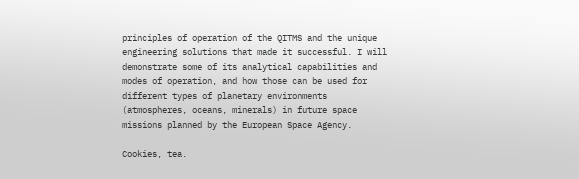principles of operation of the QITMS and the unique engineering solutions that made it successful. I will demonstrate some of its analytical capabilities and modes of operation, and how those can be used for different types of planetary environments (atmospheres, oceans, minerals) in future space missions planned by the European Space Agency.

Cookies, tea.